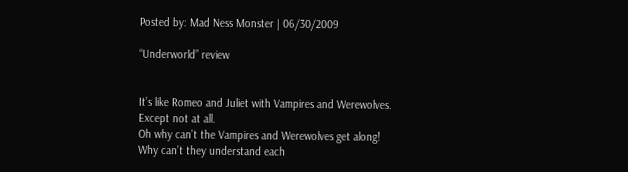Posted by: Mad Ness Monster | 06/30/2009

“Underworld” review


It’s like Romeo and Juliet with Vampires and Werewolves.  Except not at all.
Oh why can’t the Vampires and Werewolves get along! Why can’t they understand each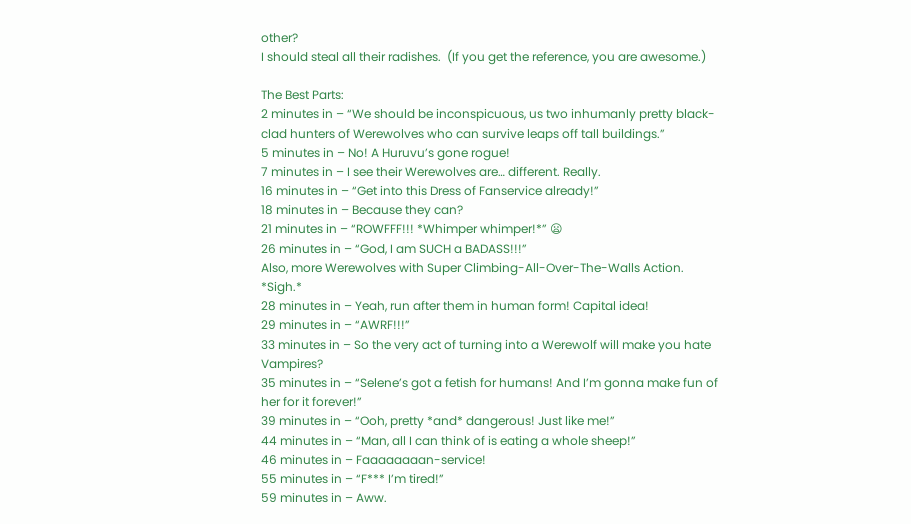other?
I should steal all their radishes.  (If you get the reference, you are awesome.)

The Best Parts:
2 minutes in – “We should be inconspicuous, us two inhumanly pretty black-clad hunters of Werewolves who can survive leaps off tall buildings.”
5 minutes in – No! A Huruvu’s gone rogue!
7 minutes in – I see their Werewolves are… different. Really.
16 minutes in – “Get into this Dress of Fanservice already!”
18 minutes in – Because they can?
21 minutes in – “ROWFFF!!! *Whimper whimper!*” 😦
26 minutes in – “God, I am SUCH a BADASS!!!”
Also, more Werewolves with Super Climbing-All-Over-The-Walls Action. *Sigh.*
28 minutes in – Yeah, run after them in human form! Capital idea!
29 minutes in – “AWRF!!!”
33 minutes in – So the very act of turning into a Werewolf will make you hate Vampires?
35 minutes in – “Selene’s got a fetish for humans! And I’m gonna make fun of her for it forever!”
39 minutes in – “Ooh, pretty *and* dangerous! Just like me!”
44 minutes in – “Man, all I can think of is eating a whole sheep!”
46 minutes in – Faaaaaaaan-service!
55 minutes in – “F*** I’m tired!”
59 minutes in – Aww.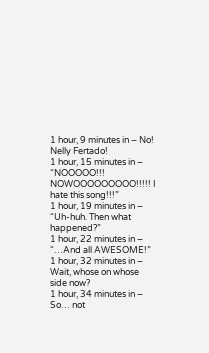1 hour, 9 minutes in – No! Nelly Fertado!
1 hour, 15 minutes in – “NOOOOO!!! NOWOOOOOOOOO!!!!! I hate this song!!!”
1 hour, 19 minutes in – “Uh-huh. Then what happened?”
1 hour, 22 minutes in – “…And all AWESOME!”
1 hour, 32 minutes in – Wait, whose on whose side now?
1 hour, 34 minutes in – So… not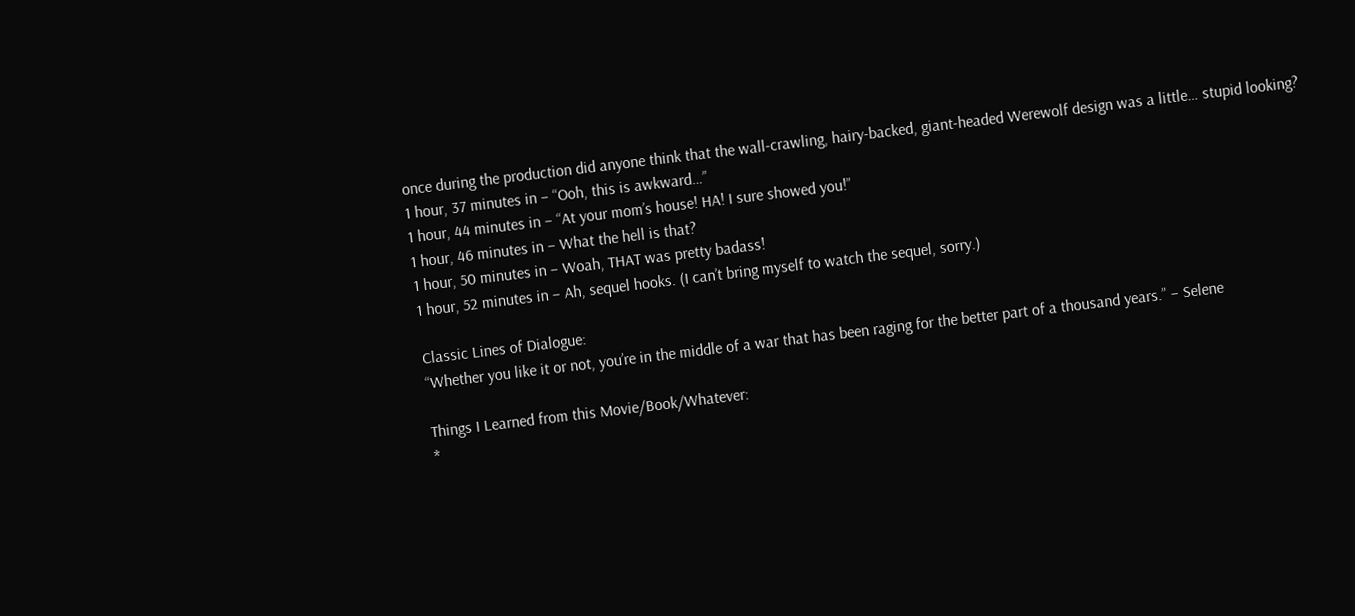once during the production did anyone think that the wall-crawling, hairy-backed, giant-headed Werewolf design was a little… stupid looking?
1 hour, 37 minutes in – “Ooh, this is awkward…”
1 hour, 44 minutes in – “At your mom’s house! HA! I sure showed you!”
1 hour, 46 minutes in – What the hell is that?
1 hour, 50 minutes in – Woah, THAT was pretty badass!
1 hour, 52 minutes in – Ah, sequel hooks. (I can’t bring myself to watch the sequel, sorry.)

Classic Lines of Dialogue:
“Whether you like it or not, you’re in the middle of a war that has been raging for the better part of a thousand years.” – Selene

Things I Learned from this Movie/Book/Whatever:
*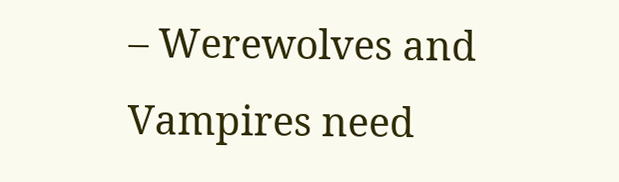– Werewolves and Vampires need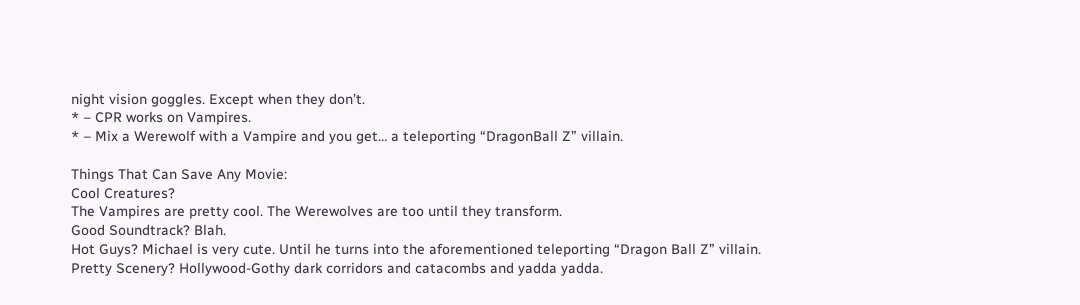night vision goggles. Except when they don’t.
* – CPR works on Vampires.
* – Mix a Werewolf with a Vampire and you get… a teleporting “DragonBall Z” villain.

Things That Can Save Any Movie:
Cool Creatures?
The Vampires are pretty cool. The Werewolves are too until they transform.
Good Soundtrack? Blah.
Hot Guys? Michael is very cute. Until he turns into the aforementioned teleporting “Dragon Ball Z” villain.
Pretty Scenery? Hollywood-Gothy dark corridors and catacombs and yadda yadda.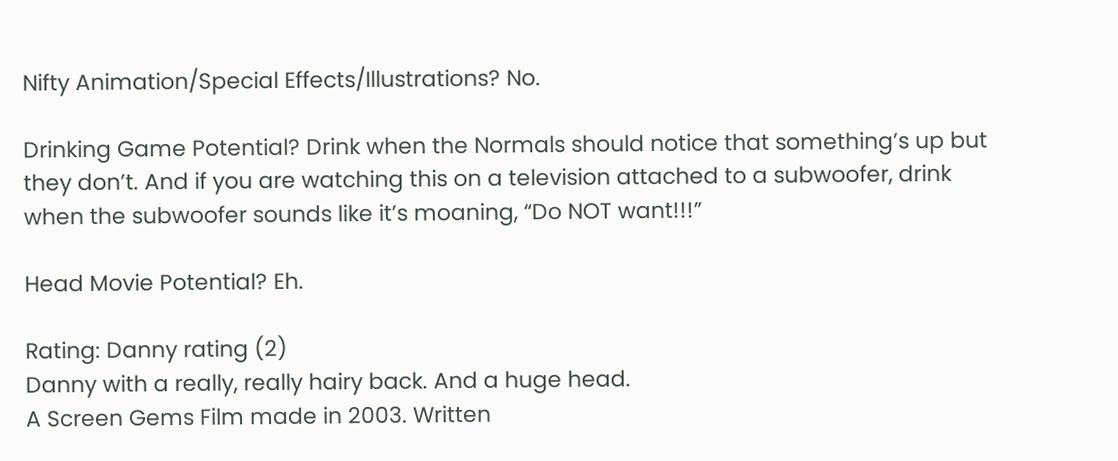Nifty Animation/Special Effects/Illustrations? No.

Drinking Game Potential? Drink when the Normals should notice that something’s up but they don’t. And if you are watching this on a television attached to a subwoofer, drink when the subwoofer sounds like it’s moaning, “Do NOT want!!!”

Head Movie Potential? Eh.

Rating: Danny rating (2)
Danny with a really, really hairy back. And a huge head.
A Screen Gems Film made in 2003. Written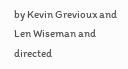by Kevin Grevioux and Len Wiseman and directed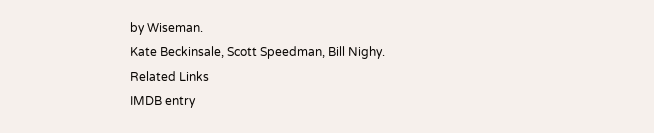by Wiseman.
Kate Beckinsale, Scott Speedman, Bill Nighy.
Related Links
IMDB entry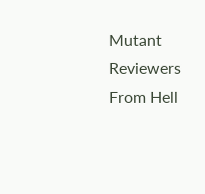Mutant Reviewers From Hell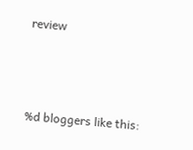review



%d bloggers like this: